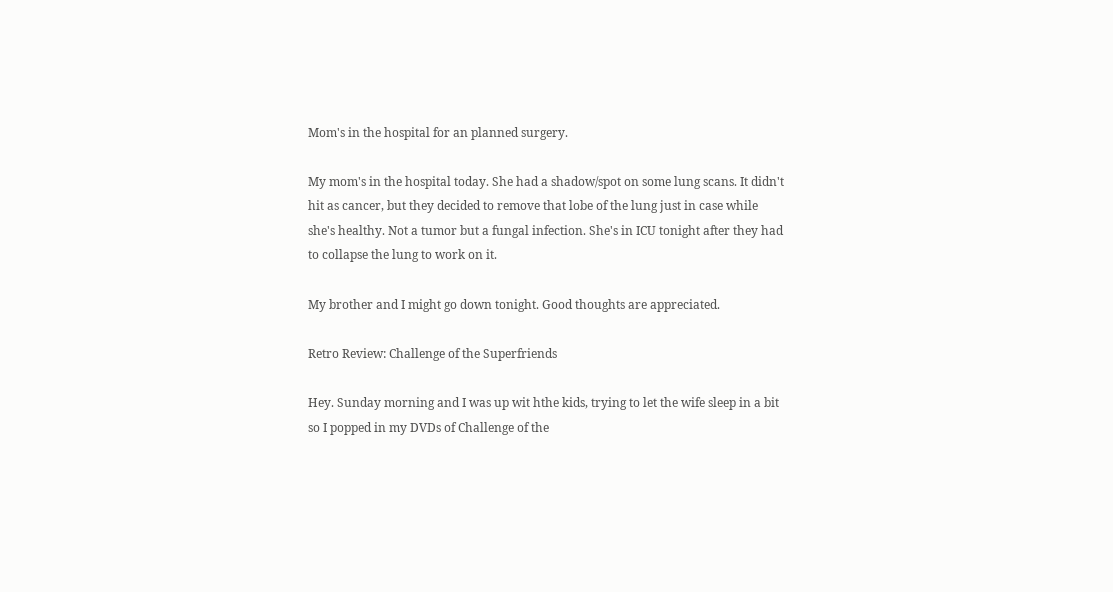Mom's in the hospital for an planned surgery.

My mom's in the hospital today. She had a shadow/spot on some lung scans. It didn't hit as cancer, but they decided to remove that lobe of the lung just in case while she's healthy. Not a tumor but a fungal infection. She's in ICU tonight after they had to collapse the lung to work on it.

My brother and I might go down tonight. Good thoughts are appreciated.

Retro Review: Challenge of the Superfriends

Hey. Sunday morning and I was up wit hthe kids, trying to let the wife sleep in a bit so I popped in my DVDs of Challenge of the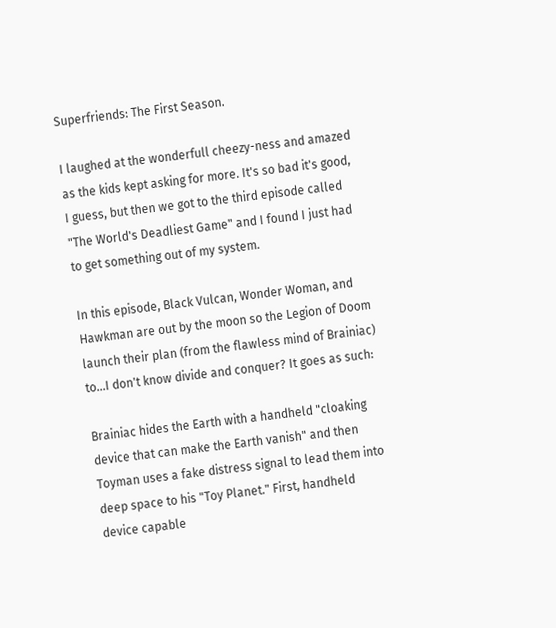Superfriends: The First Season.

I laughed at the wonderfull cheezy-ness and amazed as the kids kept asking for more. It's so bad it's good, I guess, but then we got to the third episode called "The World's Deadliest Game" and I found I just had to get something out of my system.

In this episode, Black Vulcan, Wonder Woman, and Hawkman are out by the moon so the Legion of Doom launch their plan (from the flawless mind of Brainiac) to...I don't know divide and conquer? It goes as such:

Brainiac hides the Earth with a handheld "cloaking device that can make the Earth vanish" and then Toyman uses a fake distress signal to lead them into deep space to his "Toy Planet." First, handheld device capable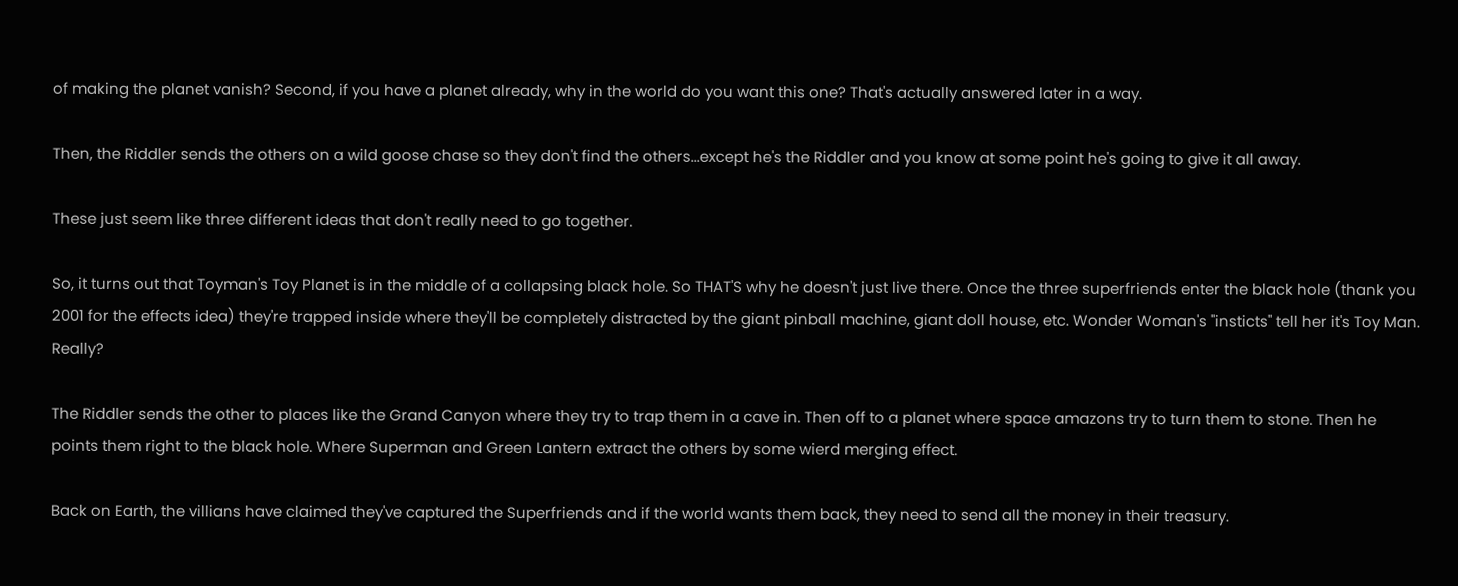of making the planet vanish? Second, if you have a planet already, why in the world do you want this one? That's actually answered later in a way.

Then, the Riddler sends the others on a wild goose chase so they don't find the others...except he's the Riddler and you know at some point he's going to give it all away.

These just seem like three different ideas that don't really need to go together.

So, it turns out that Toyman's Toy Planet is in the middle of a collapsing black hole. So THAT'S why he doesn't just live there. Once the three superfriends enter the black hole (thank you 2001 for the effects idea) they're trapped inside where they'll be completely distracted by the giant pinball machine, giant doll house, etc. Wonder Woman's "insticts" tell her it's Toy Man. Really?

The Riddler sends the other to places like the Grand Canyon where they try to trap them in a cave in. Then off to a planet where space amazons try to turn them to stone. Then he points them right to the black hole. Where Superman and Green Lantern extract the others by some wierd merging effect.

Back on Earth, the villians have claimed they've captured the Superfriends and if the world wants them back, they need to send all the money in their treasury.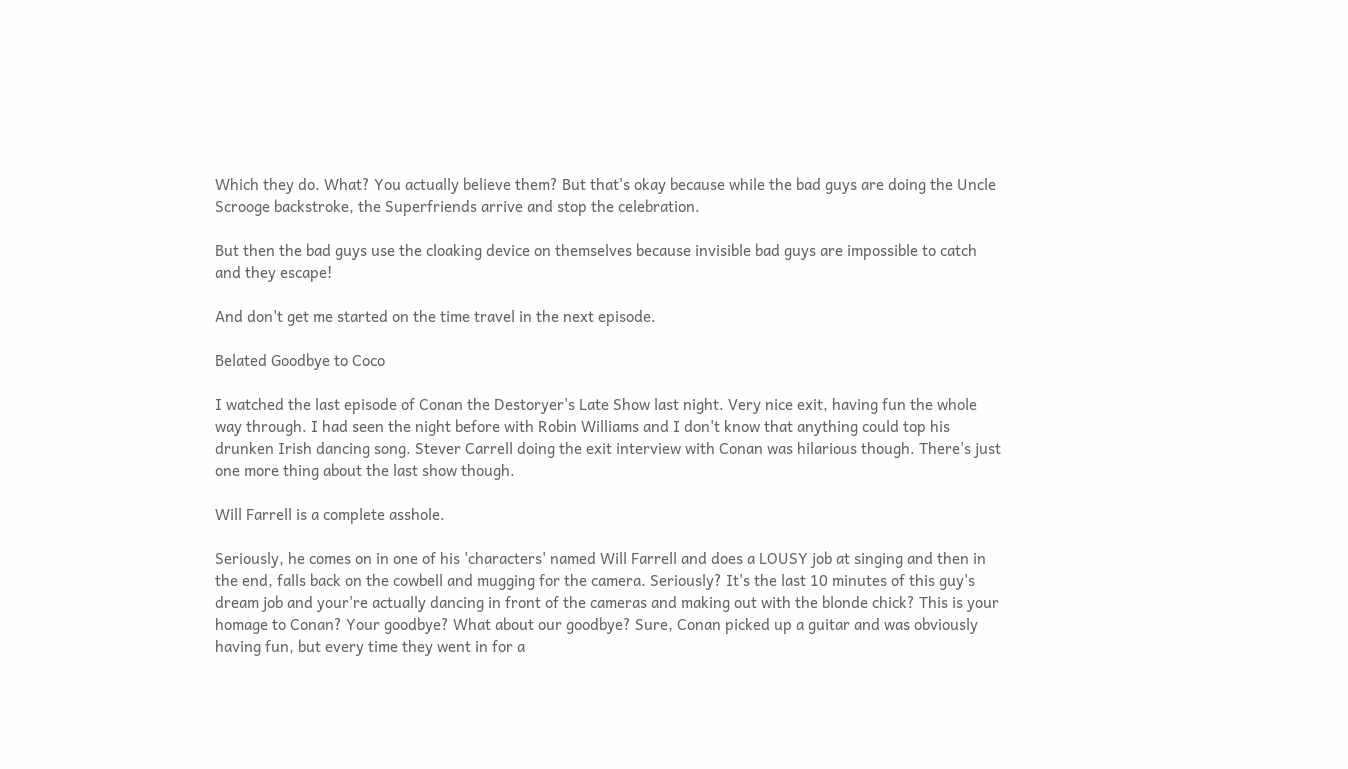Which they do. What? You actually believe them? But that's okay because while the bad guys are doing the Uncle Scrooge backstroke, the Superfriends arrive and stop the celebration.

But then the bad guys use the cloaking device on themselves because invisible bad guys are impossible to catch and they escape!

And don't get me started on the time travel in the next episode.

Belated Goodbye to Coco

I watched the last episode of Conan the Destoryer's Late Show last night. Very nice exit, having fun the whole way through. I had seen the night before with Robin Williams and I don't know that anything could top his drunken Irish dancing song. Stever Carrell doing the exit interview with Conan was hilarious though. There's just one more thing about the last show though.

Will Farrell is a complete asshole.

Seriously, he comes on in one of his 'characters' named Will Farrell and does a LOUSY job at singing and then in the end, falls back on the cowbell and mugging for the camera. Seriously? It's the last 10 minutes of this guy's dream job and your're actually dancing in front of the cameras and making out with the blonde chick? This is your homage to Conan? Your goodbye? What about our goodbye? Sure, Conan picked up a guitar and was obviously having fun, but every time they went in for a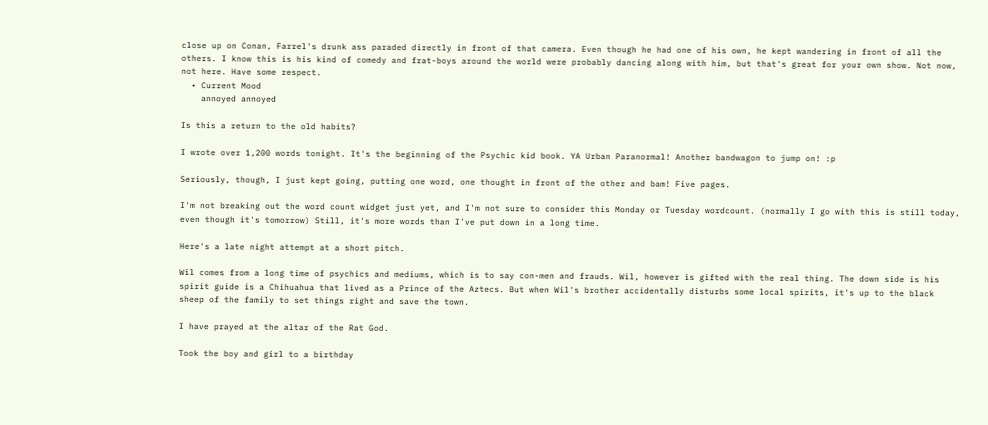close up on Conan, Farrel's drunk ass paraded directly in front of that camera. Even though he had one of his own, he kept wandering in front of all the others. I know this is his kind of comedy and frat-boys around the world were probably dancing along with him, but that's great for your own show. Not now, not here. Have some respect.
  • Current Mood
    annoyed annoyed

Is this a return to the old habits?

I wrote over 1,200 words tonight. It's the beginning of the Psychic kid book. YA Urban Paranormal! Another bandwagon to jump on! :p

Seriously, though, I just kept going, putting one word, one thought in front of the other and bam! Five pages.

I'm not breaking out the word count widget just yet, and I'm not sure to consider this Monday or Tuesday wordcount. (normally I go with this is still today, even though it's tomorrow) Still, it's more words than I've put down in a long time.

Here's a late night attempt at a short pitch.

Wil comes from a long time of psychics and mediums, which is to say con-men and frauds. Wil, however is gifted with the real thing. The down side is his spirit guide is a Chihuahua that lived as a Prince of the Aztecs. But when Wil's brother accidentally disturbs some local spirits, it's up to the black sheep of the family to set things right and save the town.

I have prayed at the altar of the Rat God.

Took the boy and girl to a birthday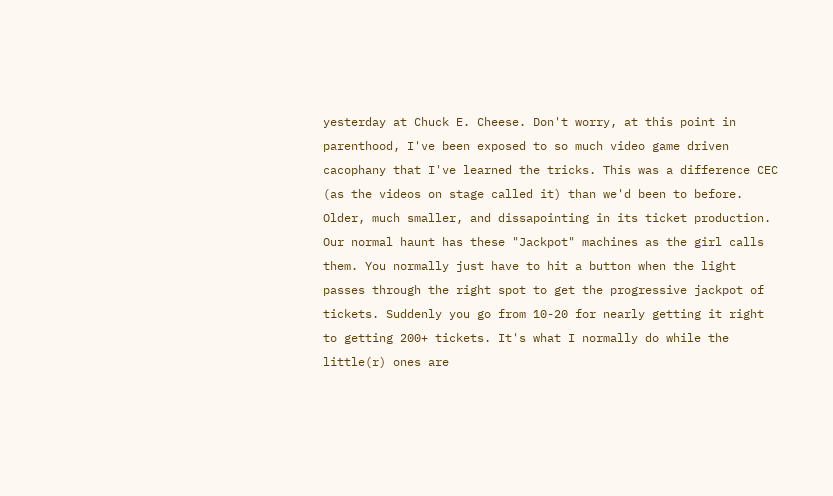yesterday at Chuck E. Cheese. Don't worry, at this point in parenthood, I've been exposed to so much video game driven cacophany that I've learned the tricks. This was a difference CEC (as the videos on stage called it) than we'd been to before. Older, much smaller, and dissapointing in its ticket production. Our normal haunt has these "Jackpot" machines as the girl calls them. You normally just have to hit a button when the light passes through the right spot to get the progressive jackpot of tickets. Suddenly you go from 10-20 for nearly getting it right to getting 200+ tickets. It's what I normally do while the little(r) ones are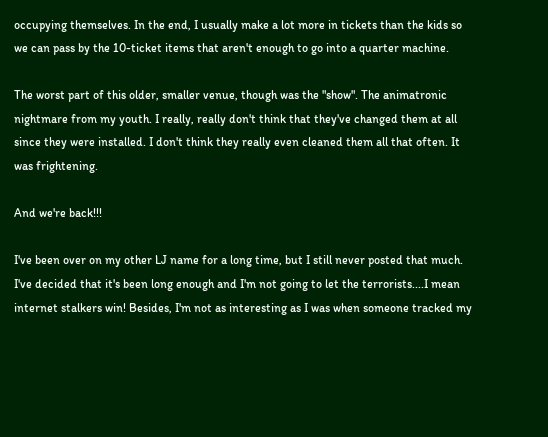occupying themselves. In the end, I usually make a lot more in tickets than the kids so we can pass by the 10-ticket items that aren't enough to go into a quarter machine.

The worst part of this older, smaller venue, though was the "show". The animatronic nightmare from my youth. I really, really don't think that they've changed them at all since they were installed. I don't think they really even cleaned them all that often. It was frightening.

And we're back!!!

I've been over on my other LJ name for a long time, but I still never posted that much. I've decided that it's been long enough and I'm not going to let the terrorists....I mean internet stalkers win! Besides, I'm not as interesting as I was when someone tracked my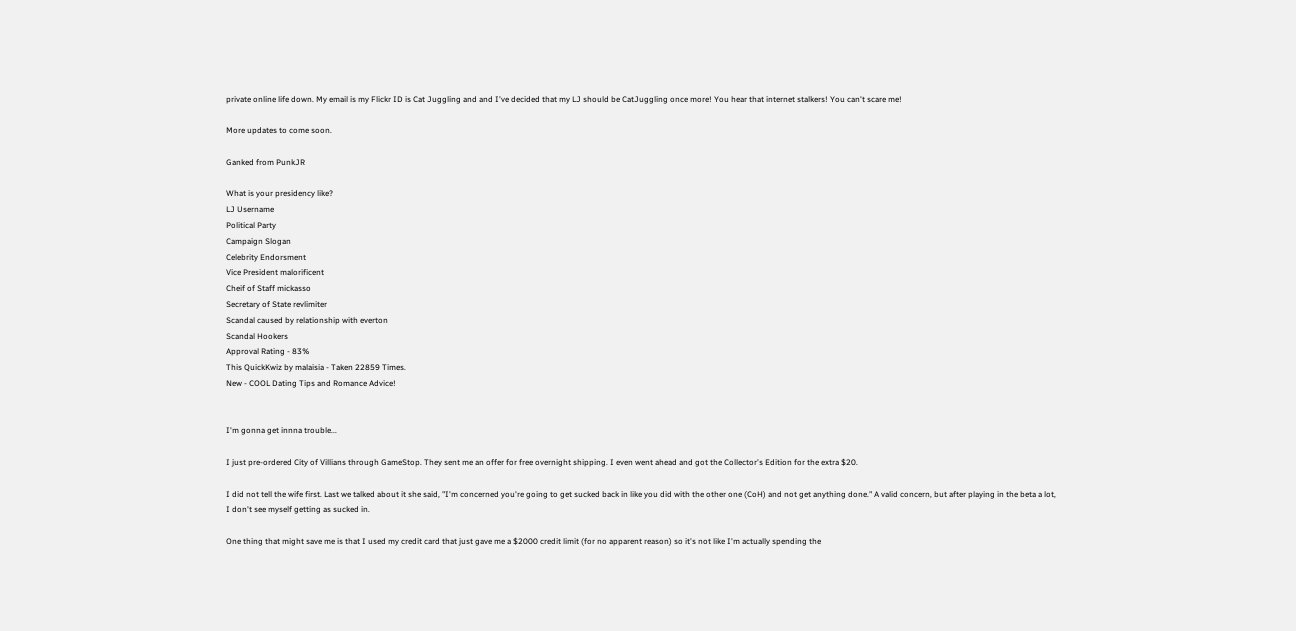private online life down. My email is my Flickr ID is Cat Juggling and and I've decided that my LJ should be CatJuggling once more! You hear that internet stalkers! You can't scare me!

More updates to come soon.

Ganked from PunkJR

What is your presidency like?
LJ Username
Political Party
Campaign Slogan
Celebrity Endorsment
Vice President malorificent
Cheif of Staff mickasso
Secretary of State revlimiter
Scandal caused by relationship with everton
Scandal Hookers
Approval Rating - 83%
This QuickKwiz by malaisia - Taken 22859 Times.
New - COOL Dating Tips and Romance Advice!


I'm gonna get innna trouble...

I just pre-ordered City of Villians through GameStop. They sent me an offer for free overnight shipping. I even went ahead and got the Collector's Edition for the extra $20.

I did not tell the wife first. Last we talked about it she said, "I'm concerned you're going to get sucked back in like you did with the other one (CoH) and not get anything done." A valid concern, but after playing in the beta a lot, I don't see myself getting as sucked in.

One thing that might save me is that I used my credit card that just gave me a $2000 credit limit (for no apparent reason) so it's not like I'm actually spending the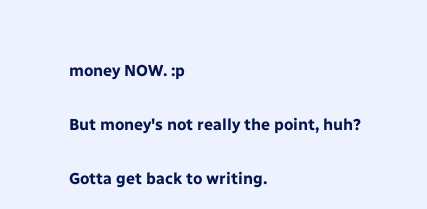money NOW. :p

But money's not really the point, huh?

Gotta get back to writing.